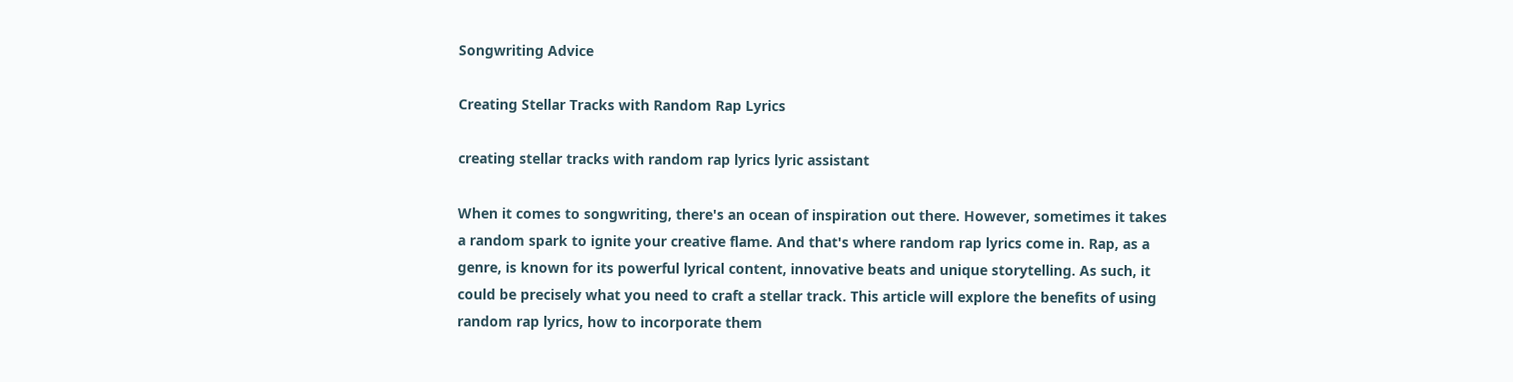Songwriting Advice

Creating Stellar Tracks with Random Rap Lyrics

creating stellar tracks with random rap lyrics lyric assistant

When it comes to songwriting, there's an ocean of inspiration out there. However, sometimes it takes a random spark to ignite your creative flame. And that's where random rap lyrics come in. Rap, as a genre, is known for its powerful lyrical content, innovative beats and unique storytelling. As such, it could be precisely what you need to craft a stellar track. This article will explore the benefits of using random rap lyrics, how to incorporate them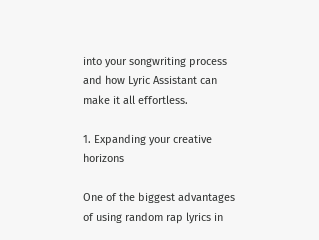into your songwriting process and how Lyric Assistant can make it all effortless.

1. Expanding your creative horizons

One of the biggest advantages of using random rap lyrics in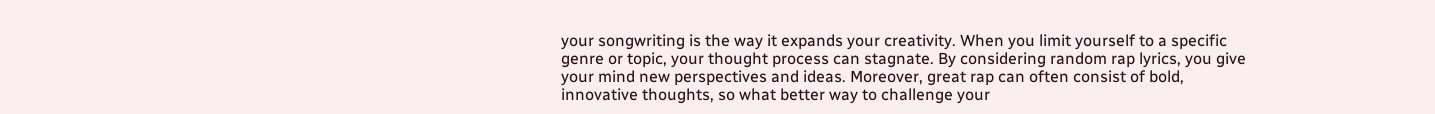your songwriting is the way it expands your creativity. When you limit yourself to a specific genre or topic, your thought process can stagnate. By considering random rap lyrics, you give your mind new perspectives and ideas. Moreover, great rap can often consist of bold, innovative thoughts, so what better way to challenge your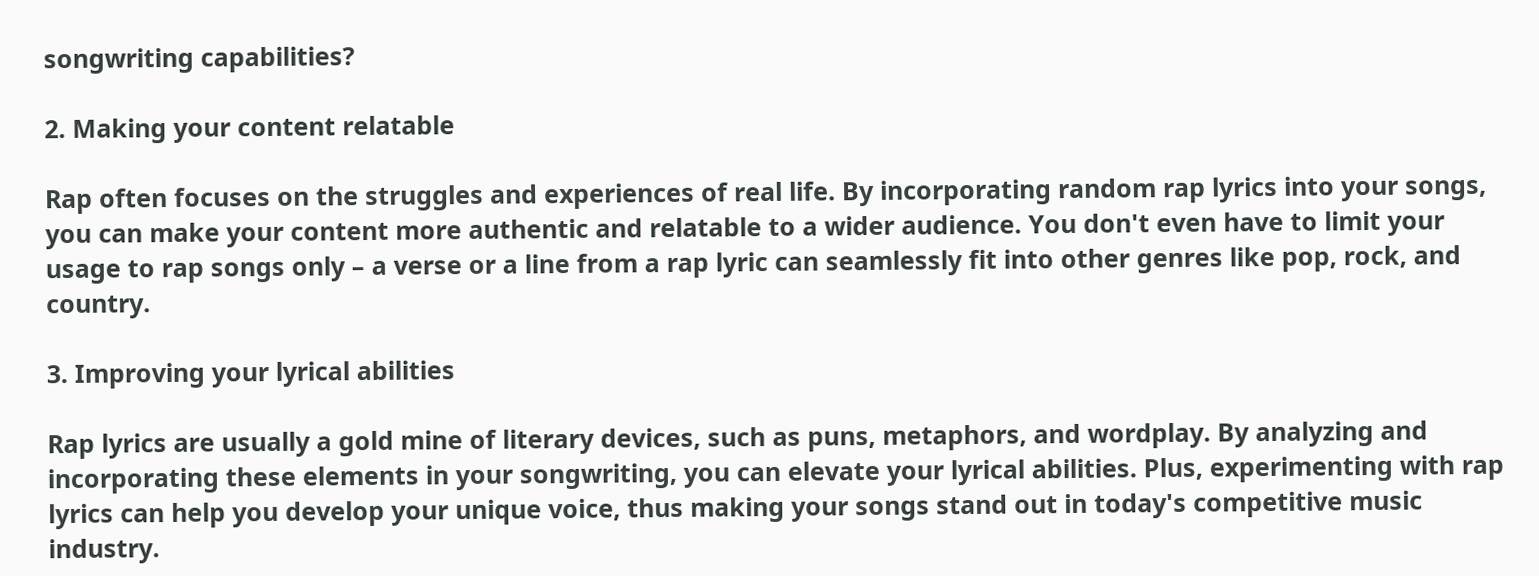songwriting capabilities?

2. Making your content relatable

Rap often focuses on the struggles and experiences of real life. By incorporating random rap lyrics into your songs, you can make your content more authentic and relatable to a wider audience. You don't even have to limit your usage to rap songs only – a verse or a line from a rap lyric can seamlessly fit into other genres like pop, rock, and country.

3. Improving your lyrical abilities

Rap lyrics are usually a gold mine of literary devices, such as puns, metaphors, and wordplay. By analyzing and incorporating these elements in your songwriting, you can elevate your lyrical abilities. Plus, experimenting with rap lyrics can help you develop your unique voice, thus making your songs stand out in today's competitive music industry.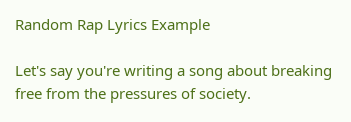Random Rap Lyrics Example

Let's say you're writing a song about breaking free from the pressures of society.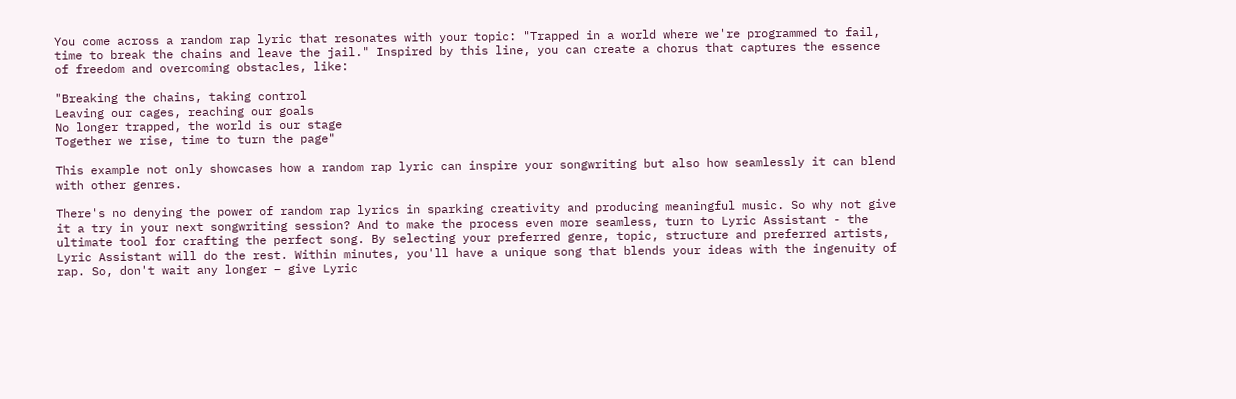You come across a random rap lyric that resonates with your topic: "Trapped in a world where we're programmed to fail, time to break the chains and leave the jail." Inspired by this line, you can create a chorus that captures the essence of freedom and overcoming obstacles, like:

"Breaking the chains, taking control
Leaving our cages, reaching our goals
No longer trapped, the world is our stage
Together we rise, time to turn the page"

This example not only showcases how a random rap lyric can inspire your songwriting but also how seamlessly it can blend with other genres.

There's no denying the power of random rap lyrics in sparking creativity and producing meaningful music. So why not give it a try in your next songwriting session? And to make the process even more seamless, turn to Lyric Assistant - the ultimate tool for crafting the perfect song. By selecting your preferred genre, topic, structure and preferred artists, Lyric Assistant will do the rest. Within minutes, you'll have a unique song that blends your ideas with the ingenuity of rap. So, don't wait any longer – give Lyric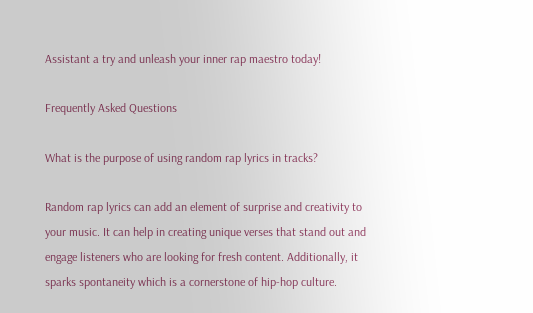Assistant a try and unleash your inner rap maestro today!

Frequently Asked Questions

What is the purpose of using random rap lyrics in tracks?

Random rap lyrics can add an element of surprise and creativity to your music. It can help in creating unique verses that stand out and engage listeners who are looking for fresh content. Additionally, it sparks spontaneity which is a cornerstone of hip-hop culture.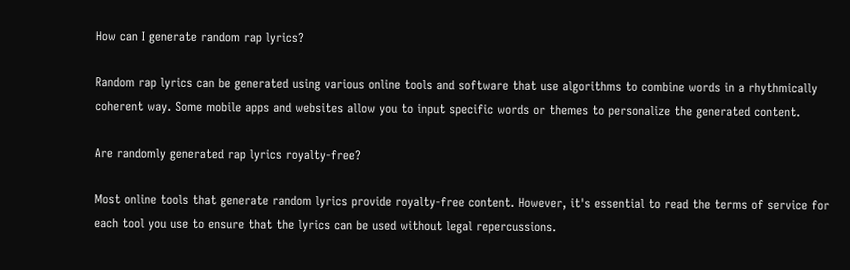How can I generate random rap lyrics?

Random rap lyrics can be generated using various online tools and software that use algorithms to combine words in a rhythmically coherent way. Some mobile apps and websites allow you to input specific words or themes to personalize the generated content.

Are randomly generated rap lyrics royalty-free?

Most online tools that generate random lyrics provide royalty-free content. However, it's essential to read the terms of service for each tool you use to ensure that the lyrics can be used without legal repercussions.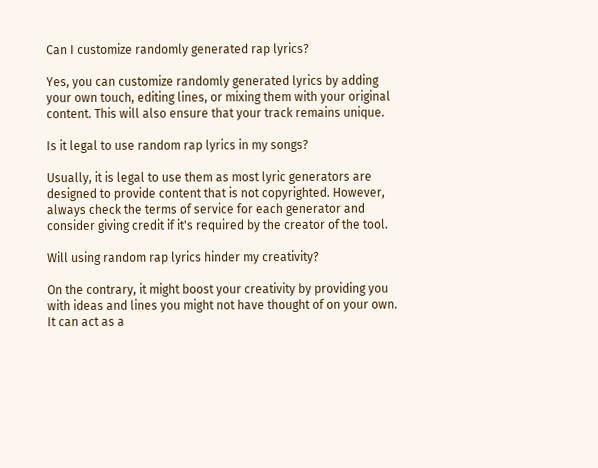Can I customize randomly generated rap lyrics?

Yes, you can customize randomly generated lyrics by adding your own touch, editing lines, or mixing them with your original content. This will also ensure that your track remains unique.

Is it legal to use random rap lyrics in my songs?

Usually, it is legal to use them as most lyric generators are designed to provide content that is not copyrighted. However, always check the terms of service for each generator and consider giving credit if it's required by the creator of the tool.

Will using random rap lyrics hinder my creativity?

On the contrary, it might boost your creativity by providing you with ideas and lines you might not have thought of on your own. It can act as a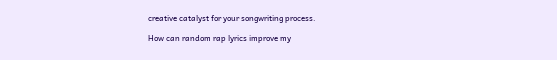creative catalyst for your songwriting process.

How can random rap lyrics improve my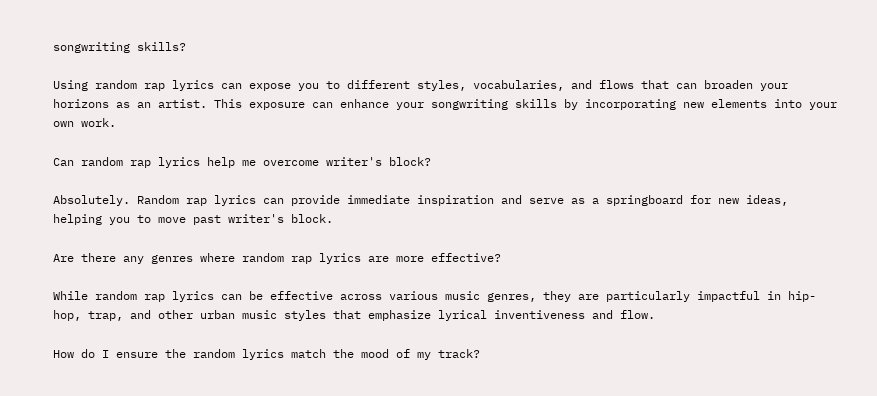songwriting skills?

Using random rap lyrics can expose you to different styles, vocabularies, and flows that can broaden your horizons as an artist. This exposure can enhance your songwriting skills by incorporating new elements into your own work.

Can random rap lyrics help me overcome writer's block?

Absolutely. Random rap lyrics can provide immediate inspiration and serve as a springboard for new ideas, helping you to move past writer's block.

Are there any genres where random rap lyrics are more effective?

While random rap lyrics can be effective across various music genres, they are particularly impactful in hip-hop, trap, and other urban music styles that emphasize lyrical inventiveness and flow.

How do I ensure the random lyrics match the mood of my track?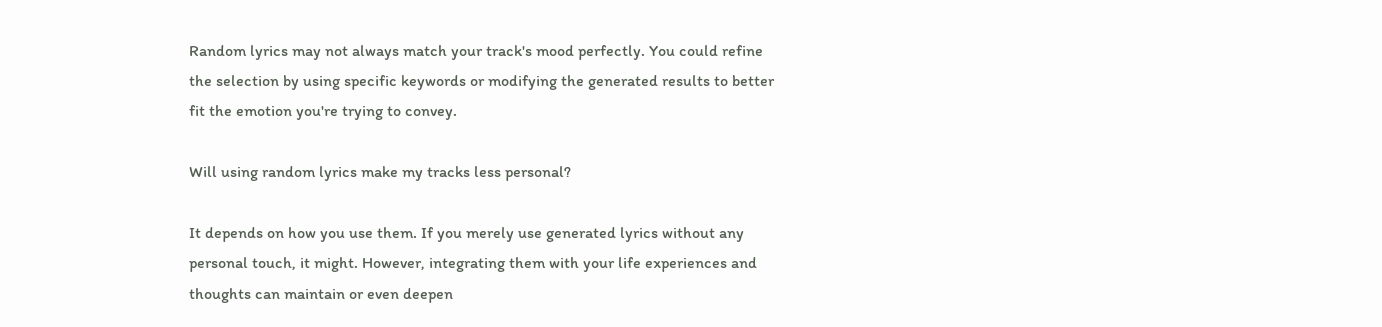Random lyrics may not always match your track's mood perfectly. You could refine the selection by using specific keywords or modifying the generated results to better fit the emotion you're trying to convey.

Will using random lyrics make my tracks less personal?

It depends on how you use them. If you merely use generated lyrics without any personal touch, it might. However, integrating them with your life experiences and thoughts can maintain or even deepen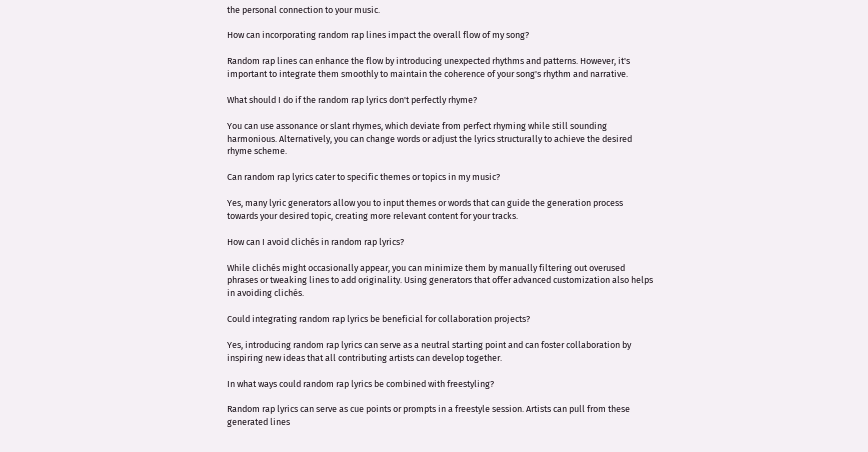the personal connection to your music.

How can incorporating random rap lines impact the overall flow of my song?

Random rap lines can enhance the flow by introducing unexpected rhythms and patterns. However, it's important to integrate them smoothly to maintain the coherence of your song's rhythm and narrative.

What should I do if the random rap lyrics don't perfectly rhyme?

You can use assonance or slant rhymes, which deviate from perfect rhyming while still sounding harmonious. Alternatively, you can change words or adjust the lyrics structurally to achieve the desired rhyme scheme.

Can random rap lyrics cater to specific themes or topics in my music?

Yes, many lyric generators allow you to input themes or words that can guide the generation process towards your desired topic, creating more relevant content for your tracks.

How can I avoid clichés in random rap lyrics?

While clichés might occasionally appear, you can minimize them by manually filtering out overused phrases or tweaking lines to add originality. Using generators that offer advanced customization also helps in avoiding clichés.

Could integrating random rap lyrics be beneficial for collaboration projects?

Yes, introducing random rap lyrics can serve as a neutral starting point and can foster collaboration by inspiring new ideas that all contributing artists can develop together.

In what ways could random rap lyrics be combined with freestyling?

Random rap lyrics can serve as cue points or prompts in a freestyle session. Artists can pull from these generated lines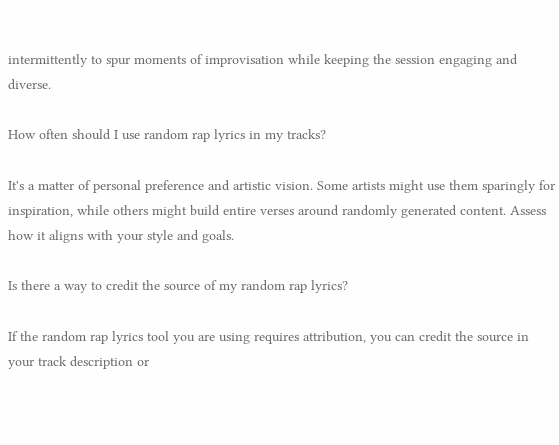intermittently to spur moments of improvisation while keeping the session engaging and diverse.

How often should I use random rap lyrics in my tracks?

It's a matter of personal preference and artistic vision. Some artists might use them sparingly for inspiration, while others might build entire verses around randomly generated content. Assess how it aligns with your style and goals.

Is there a way to credit the source of my random rap lyrics?

If the random rap lyrics tool you are using requires attribution, you can credit the source in your track description or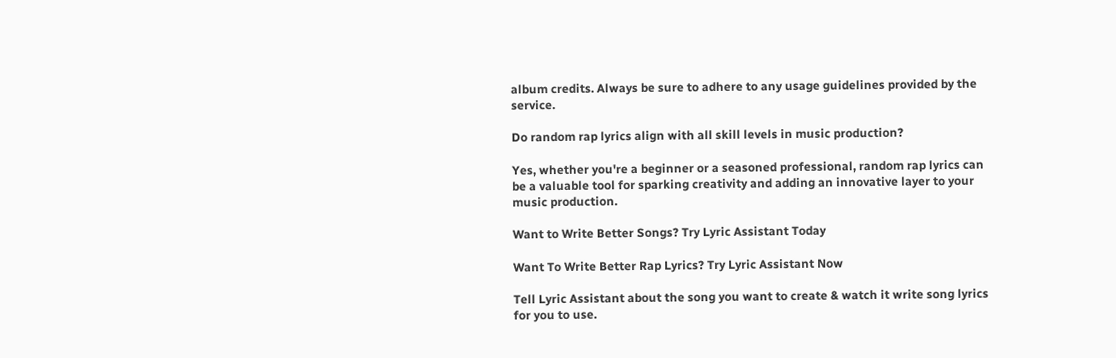album credits. Always be sure to adhere to any usage guidelines provided by the service.

Do random rap lyrics align with all skill levels in music production?

Yes, whether you're a beginner or a seasoned professional, random rap lyrics can be a valuable tool for sparking creativity and adding an innovative layer to your music production.

Want to Write Better Songs? Try Lyric Assistant Today

Want To Write Better Rap Lyrics? Try Lyric Assistant Now

Tell Lyric Assistant about the song you want to create & watch it write song lyrics for you to use.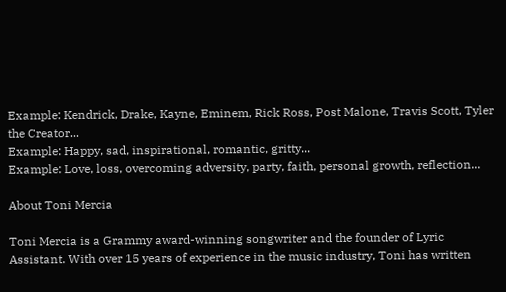Example: Kendrick, Drake, Kayne, Eminem, Rick Ross, Post Malone, Travis Scott, Tyler the Creator...
Example: Happy, sad, inspirational, romantic, gritty...
Example: Love, loss, overcoming adversity, party, faith, personal growth, reflection...

About Toni Mercia

Toni Mercia is a Grammy award-winning songwriter and the founder of Lyric Assistant. With over 15 years of experience in the music industry, Toni has written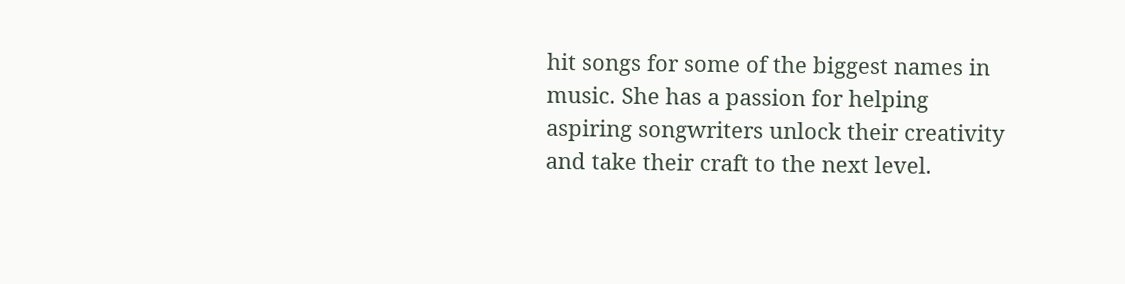hit songs for some of the biggest names in music. She has a passion for helping aspiring songwriters unlock their creativity and take their craft to the next level.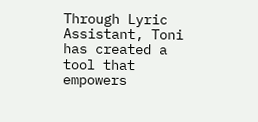Through Lyric Assistant, Toni has created a tool that empowers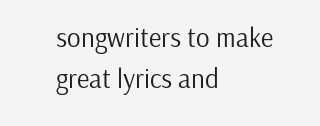songwriters to make great lyrics and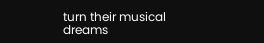turn their musical dreams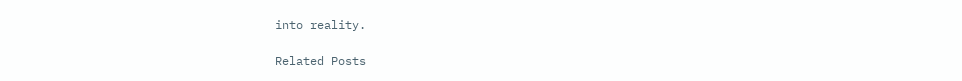into reality.

Related Posts